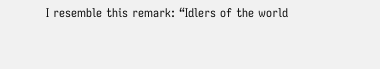I resemble this remark: “Idlers of the world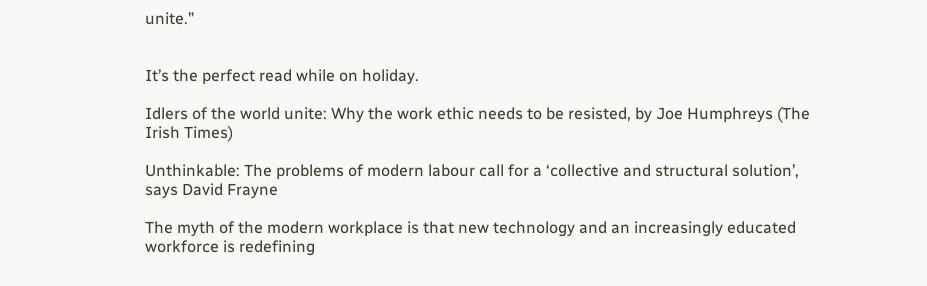unite.”


It’s the perfect read while on holiday.

Idlers of the world unite: Why the work ethic needs to be resisted, by Joe Humphreys (The Irish Times)

Unthinkable: The problems of modern labour call for a ‘collective and structural solution’, says David Frayne

The myth of the modern workplace is that new technology and an increasingly educated workforce is redefining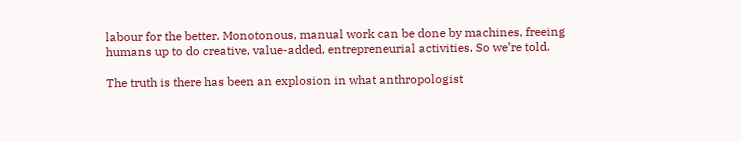labour for the better. Monotonous, manual work can be done by machines, freeing humans up to do creative, value-added, entrepreneurial activities. So we’re told.

The truth is there has been an explosion in what anthropologist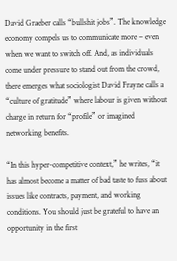David Graeber calls “bullshit jobs”. The knowledge economy compels us to communicate more – even when we want to switch off. And, as individuals come under pressure to stand out from the crowd, there emerges what sociologist David Frayne calls a “culture of gratitude” where labour is given without charge in return for “profile” or imagined networking benefits.

“In this hyper-competitive context,” he writes, “it has almost become a matter of bad taste to fuss about issues like contracts, payment, and working conditions. You should just be grateful to have an opportunity in the first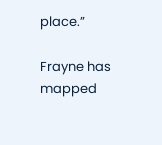place.”

Frayne has mapped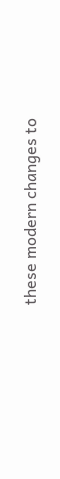these modern changes to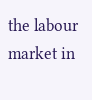the labour market in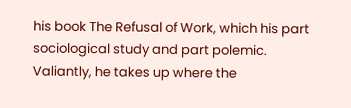his book The Refusal of Work, which his part sociological study and part polemic. Valiantly, he takes up where the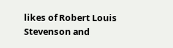likes of Robert Louis Stevenson and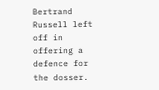Bertrand Russell left off in offering a defence for the dosser.